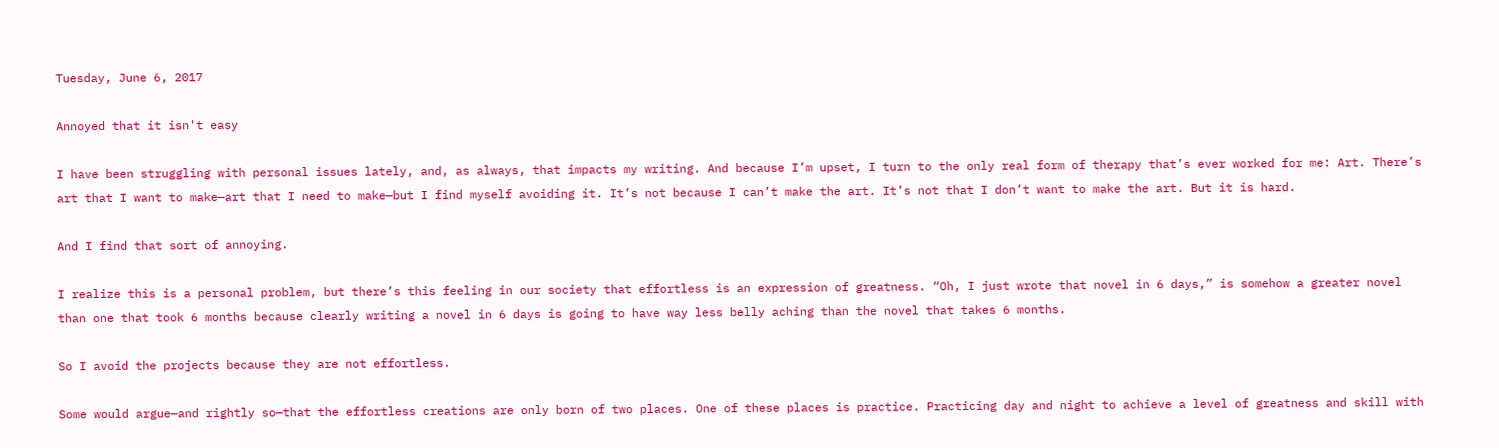Tuesday, June 6, 2017

Annoyed that it isn't easy

I have been struggling with personal issues lately, and, as always, that impacts my writing. And because I’m upset, I turn to the only real form of therapy that’s ever worked for me: Art. There’s art that I want to make—art that I need to make—but I find myself avoiding it. It’s not because I can’t make the art. It’s not that I don’t want to make the art. But it is hard.

And I find that sort of annoying.

I realize this is a personal problem, but there’s this feeling in our society that effortless is an expression of greatness. “Oh, I just wrote that novel in 6 days,” is somehow a greater novel than one that took 6 months because clearly writing a novel in 6 days is going to have way less belly aching than the novel that takes 6 months.

So I avoid the projects because they are not effortless.

Some would argue—and rightly so—that the effortless creations are only born of two places. One of these places is practice. Practicing day and night to achieve a level of greatness and skill with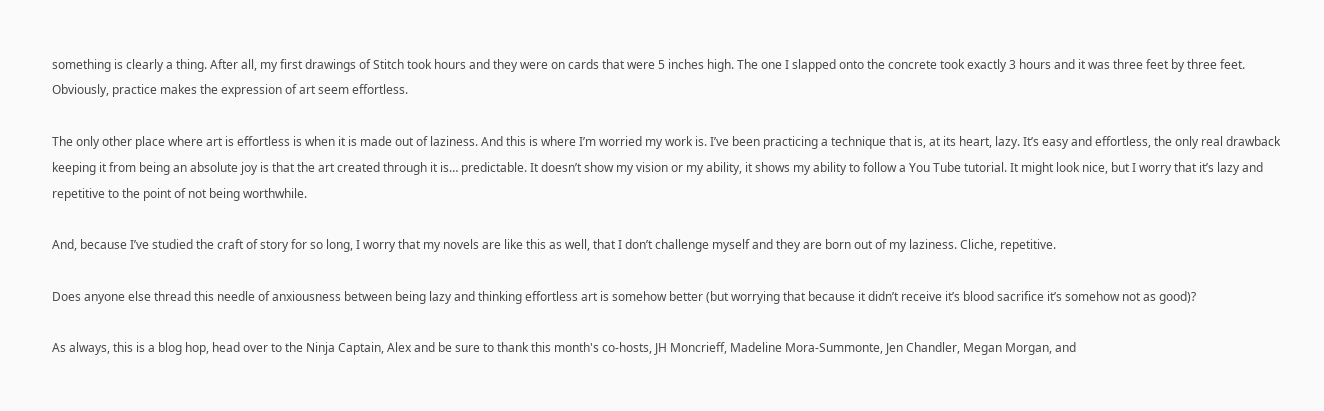something is clearly a thing. After all, my first drawings of Stitch took hours and they were on cards that were 5 inches high. The one I slapped onto the concrete took exactly 3 hours and it was three feet by three feet. Obviously, practice makes the expression of art seem effortless.

The only other place where art is effortless is when it is made out of laziness. And this is where I’m worried my work is. I’ve been practicing a technique that is, at its heart, lazy. It’s easy and effortless, the only real drawback keeping it from being an absolute joy is that the art created through it is… predictable. It doesn’t show my vision or my ability, it shows my ability to follow a You Tube tutorial. It might look nice, but I worry that it’s lazy and repetitive to the point of not being worthwhile.

And, because I’ve studied the craft of story for so long, I worry that my novels are like this as well, that I don’t challenge myself and they are born out of my laziness. Cliche, repetitive.

Does anyone else thread this needle of anxiousness between being lazy and thinking effortless art is somehow better (but worrying that because it didn’t receive it’s blood sacrifice it’s somehow not as good)?

As always, this is a blog hop, head over to the Ninja Captain, Alex and be sure to thank this month's co-hosts, JH Moncrieff, Madeline Mora-Summonte, Jen Chandler, Megan Morgan, and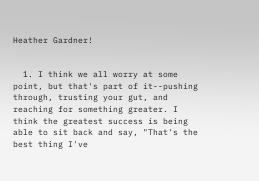Heather Gardner!


  1. I think we all worry at some point, but that's part of it--pushing through, trusting your gut, and reaching for something greater. I think the greatest success is being able to sit back and say, "That's the best thing I've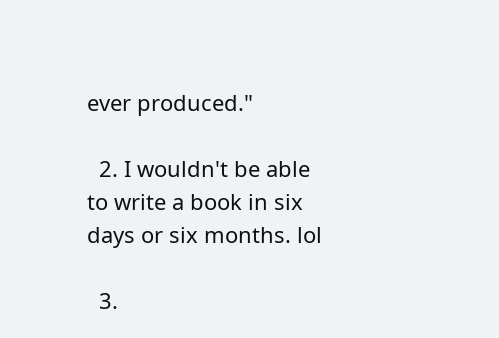ever produced."

  2. I wouldn't be able to write a book in six days or six months. lol

  3.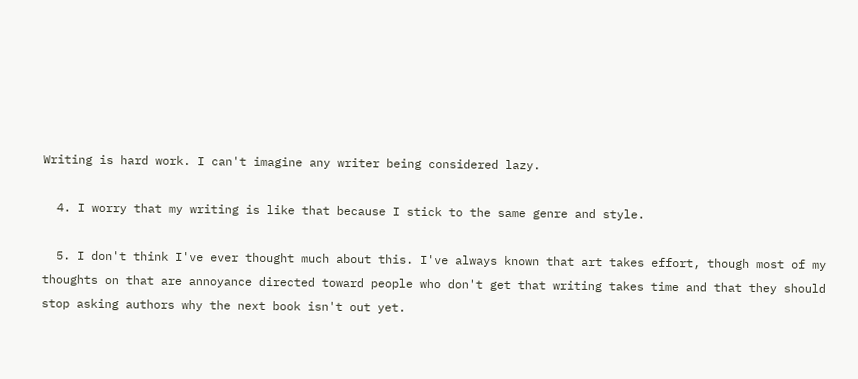Writing is hard work. I can't imagine any writer being considered lazy.

  4. I worry that my writing is like that because I stick to the same genre and style.

  5. I don't think I've ever thought much about this. I've always known that art takes effort, though most of my thoughts on that are annoyance directed toward people who don't get that writing takes time and that they should stop asking authors why the next book isn't out yet.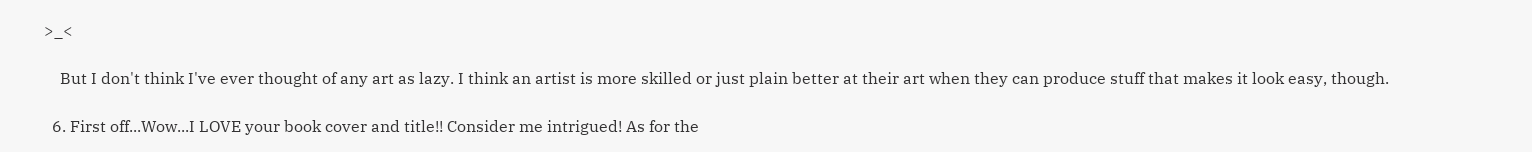>_<

    But I don't think I've ever thought of any art as lazy. I think an artist is more skilled or just plain better at their art when they can produce stuff that makes it look easy, though.

  6. First off...Wow...I LOVE your book cover and title!! Consider me intrigued! As for the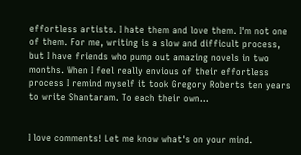effortless artists. I hate them and love them. I'm not one of them. For me, writing is a slow and difficult process, but I have friends who pump out amazing novels in two months. When I feel really envious of their effortless process I remind myself it took Gregory Roberts ten years to write Shantaram. To each their own...


I love comments! Let me know what's on your mind.